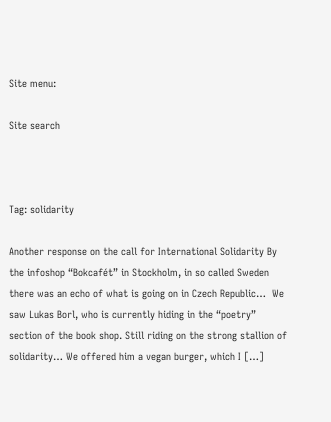Site menu:

Site search



Tag: solidarity

Another response on the call for International Solidarity By the infoshop “Bokcafét” in Stockholm, in so called Sweden there was an echo of what is going on in Czech Republic…  We saw Lukas Borl, who is currently hiding in the “poetry” section of the book shop. Still riding on the strong stallion of solidarity… We offered him a vegan burger, which I […]